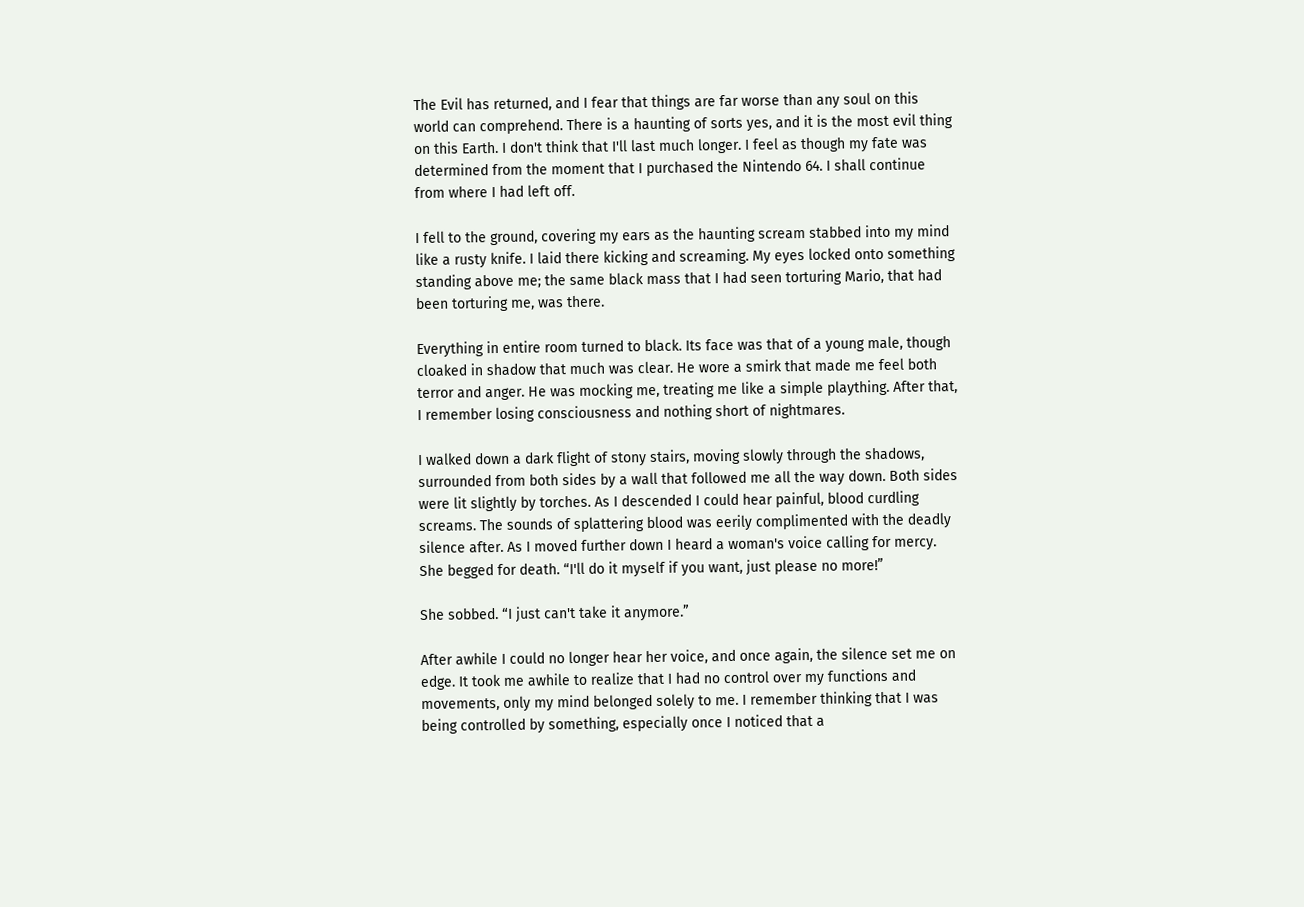The Evil has returned, and I fear that things are far worse than any soul on this world can comprehend. There is a haunting of sorts yes, and it is the most evil thing on this Earth. I don't think that I'll last much longer. I feel as though my fate was determined from the moment that I purchased the Nintendo 64. I shall continue from where I had left off.

I fell to the ground, covering my ears as the haunting scream stabbed into my mind like a rusty knife. I laid there kicking and screaming. My eyes locked onto something standing above me; the same black mass that I had seen torturing Mario, that had been torturing me, was there.

Everything in entire room turned to black. Its face was that of a young male, though cloaked in shadow that much was clear. He wore a smirk that made me feel both terror and anger. He was mocking me, treating me like a simple plaything. After that, I remember losing consciousness and nothing short of nightmares.

I walked down a dark flight of stony stairs, moving slowly through the shadows, surrounded from both sides by a wall that followed me all the way down. Both sides were lit slightly by torches. As I descended I could hear painful, blood curdling screams. The sounds of splattering blood was eerily complimented with the deadly silence after. As I moved further down I heard a woman's voice calling for mercy. She begged for death. “I'll do it myself if you want, just please no more!”

She sobbed. “I just can't take it anymore.”

After awhile I could no longer hear her voice, and once again, the silence set me on edge. It took me awhile to realize that I had no control over my functions and movements, only my mind belonged solely to me. I remember thinking that I was being controlled by something, especially once I noticed that a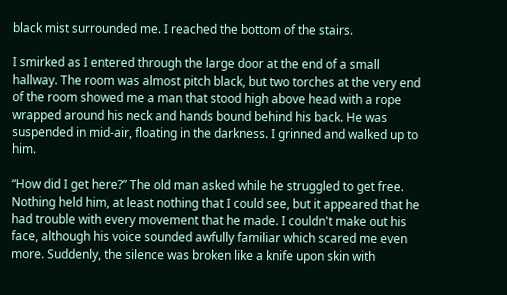black mist surrounded me. I reached the bottom of the stairs.

I smirked as I entered through the large door at the end of a small hallway. The room was almost pitch black, but two torches at the very end of the room showed me a man that stood high above head with a rope wrapped around his neck and hands bound behind his back. He was suspended in mid-air, floating in the darkness. I grinned and walked up to him.

“How did I get here?” The old man asked while he struggled to get free. Nothing held him, at least nothing that I could see, but it appeared that he had trouble with every movement that he made. I couldn't make out his face, although his voice sounded awfully familiar which scared me even more. Suddenly, the silence was broken like a knife upon skin with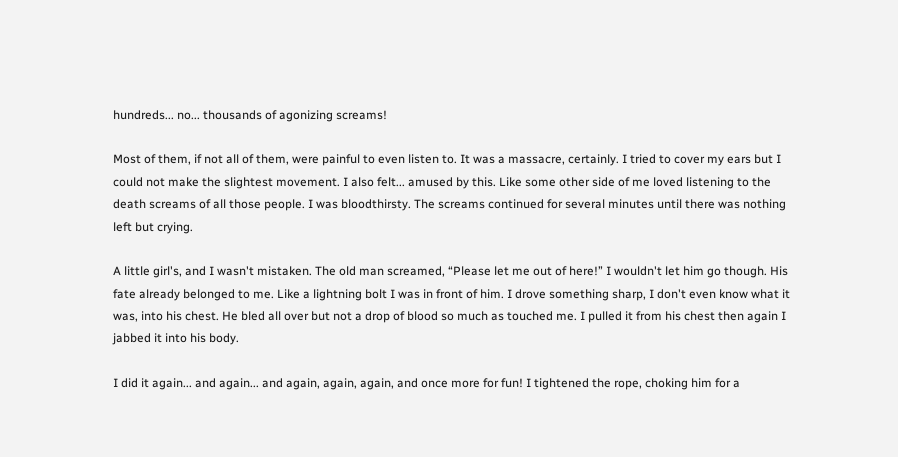hundreds... no... thousands of agonizing screams!

Most of them, if not all of them, were painful to even listen to. It was a massacre, certainly. I tried to cover my ears but I could not make the slightest movement. I also felt... amused by this. Like some other side of me loved listening to the death screams of all those people. I was bloodthirsty. The screams continued for several minutes until there was nothing left but crying.

A little girl's, and I wasn't mistaken. The old man screamed, “Please let me out of here!” I wouldn't let him go though. His fate already belonged to me. Like a lightning bolt I was in front of him. I drove something sharp, I don't even know what it was, into his chest. He bled all over but not a drop of blood so much as touched me. I pulled it from his chest then again I jabbed it into his body.

I did it again... and again... and again, again, again, and once more for fun! I tightened the rope, choking him for a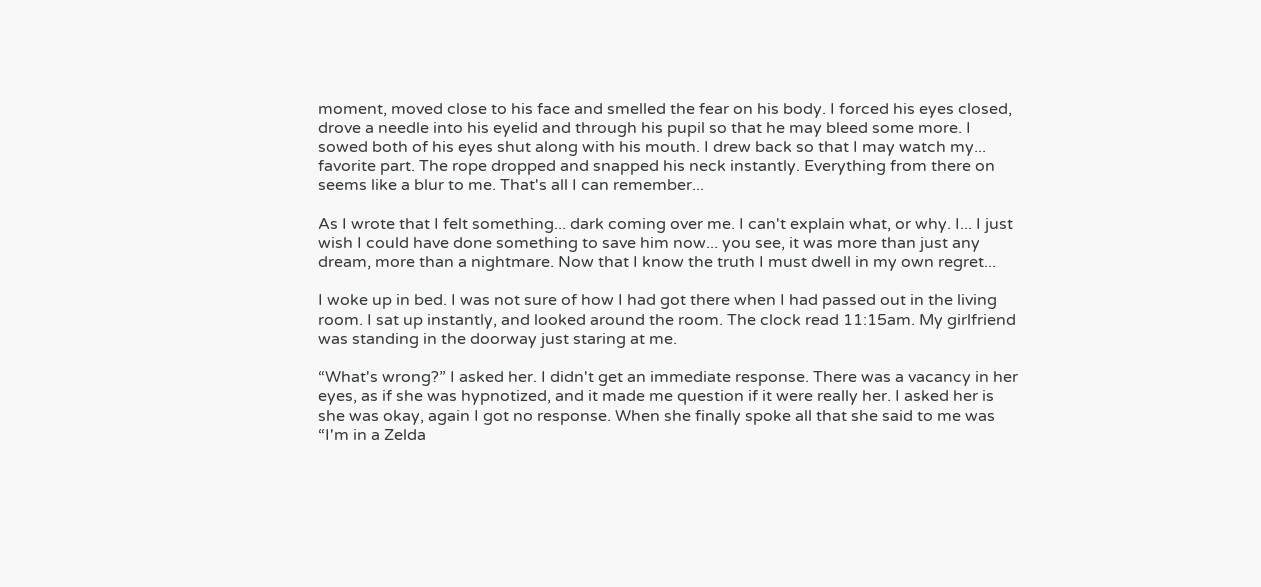moment, moved close to his face and smelled the fear on his body. I forced his eyes closed, drove a needle into his eyelid and through his pupil so that he may bleed some more. I sowed both of his eyes shut along with his mouth. I drew back so that I may watch my... favorite part. The rope dropped and snapped his neck instantly. Everything from there on seems like a blur to me. That's all I can remember...

As I wrote that I felt something... dark coming over me. I can't explain what, or why. I... I just wish I could have done something to save him now... you see, it was more than just any dream, more than a nightmare. Now that I know the truth I must dwell in my own regret...

I woke up in bed. I was not sure of how I had got there when I had passed out in the living room. I sat up instantly, and looked around the room. The clock read 11:15am. My girlfriend was standing in the doorway just staring at me.

“What's wrong?” I asked her. I didn't get an immediate response. There was a vacancy in her eyes, as if she was hypnotized, and it made me question if it were really her. I asked her is she was okay, again I got no response. When she finally spoke all that she said to me was “I'm in a Zelda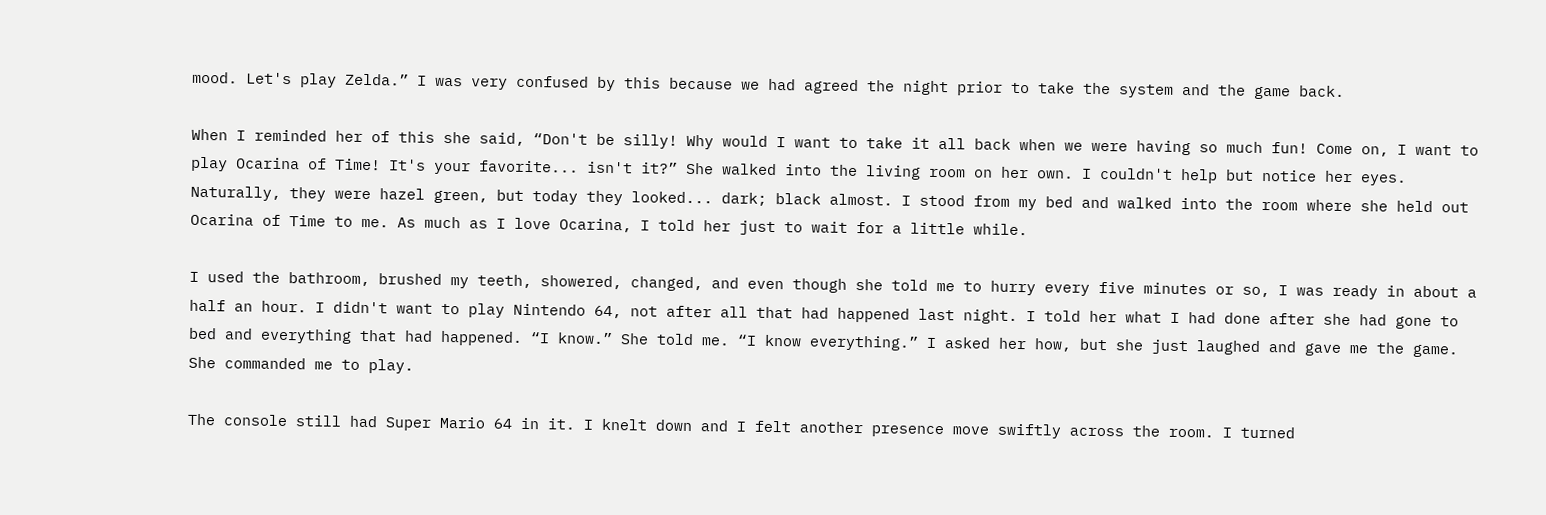mood. Let's play Zelda.” I was very confused by this because we had agreed the night prior to take the system and the game back.

When I reminded her of this she said, “Don't be silly! Why would I want to take it all back when we were having so much fun! Come on, I want to play Ocarina of Time! It's your favorite... isn't it?” She walked into the living room on her own. I couldn't help but notice her eyes. Naturally, they were hazel green, but today they looked... dark; black almost. I stood from my bed and walked into the room where she held out Ocarina of Time to me. As much as I love Ocarina, I told her just to wait for a little while.

I used the bathroom, brushed my teeth, showered, changed, and even though she told me to hurry every five minutes or so, I was ready in about a half an hour. I didn't want to play Nintendo 64, not after all that had happened last night. I told her what I had done after she had gone to bed and everything that had happened. “I know.” She told me. “I know everything.” I asked her how, but she just laughed and gave me the game. She commanded me to play.

The console still had Super Mario 64 in it. I knelt down and I felt another presence move swiftly across the room. I turned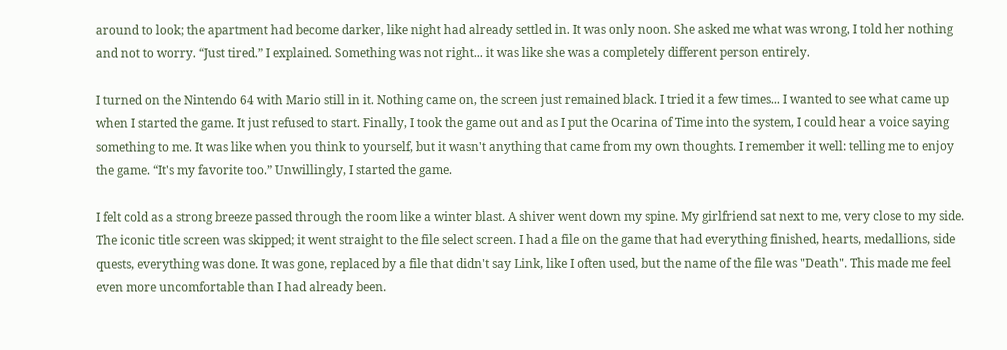around to look; the apartment had become darker, like night had already settled in. It was only noon. She asked me what was wrong, I told her nothing and not to worry. “Just tired.” I explained. Something was not right... it was like she was a completely different person entirely.

I turned on the Nintendo 64 with Mario still in it. Nothing came on, the screen just remained black. I tried it a few times... I wanted to see what came up when I started the game. It just refused to start. Finally, I took the game out and as I put the Ocarina of Time into the system, I could hear a voice saying something to me. It was like when you think to yourself, but it wasn't anything that came from my own thoughts. I remember it well: telling me to enjoy the game. “It's my favorite too.” Unwillingly, I started the game.

I felt cold as a strong breeze passed through the room like a winter blast. A shiver went down my spine. My girlfriend sat next to me, very close to my side. The iconic title screen was skipped; it went straight to the file select screen. I had a file on the game that had everything finished, hearts, medallions, side quests, everything was done. It was gone, replaced by a file that didn't say Link, like I often used, but the name of the file was "Death". This made me feel even more uncomfortable than I had already been.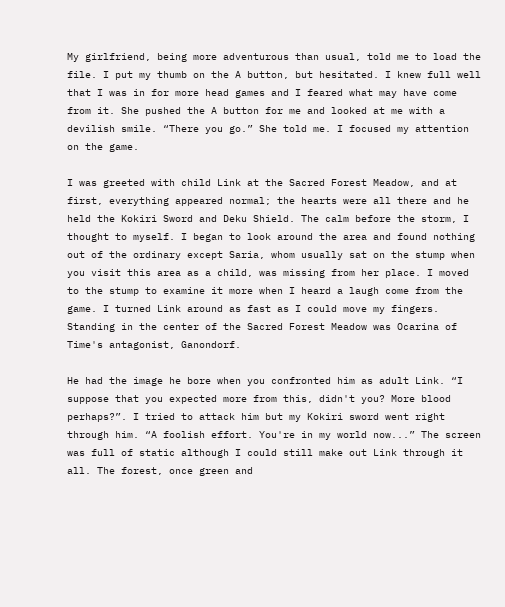My girlfriend, being more adventurous than usual, told me to load the file. I put my thumb on the A button, but hesitated. I knew full well that I was in for more head games and I feared what may have come from it. She pushed the A button for me and looked at me with a devilish smile. “There you go.” She told me. I focused my attention on the game.

I was greeted with child Link at the Sacred Forest Meadow, and at first, everything appeared normal; the hearts were all there and he held the Kokiri Sword and Deku Shield. The calm before the storm, I thought to myself. I began to look around the area and found nothing out of the ordinary except Saria, whom usually sat on the stump when you visit this area as a child, was missing from her place. I moved to the stump to examine it more when I heard a laugh come from the game. I turned Link around as fast as I could move my fingers. Standing in the center of the Sacred Forest Meadow was Ocarina of Time's antagonist, Ganondorf.

He had the image he bore when you confronted him as adult Link. “I suppose that you expected more from this, didn't you? More blood perhaps?”. I tried to attack him but my Kokiri sword went right through him. “A foolish effort. You're in my world now...” The screen was full of static although I could still make out Link through it all. The forest, once green and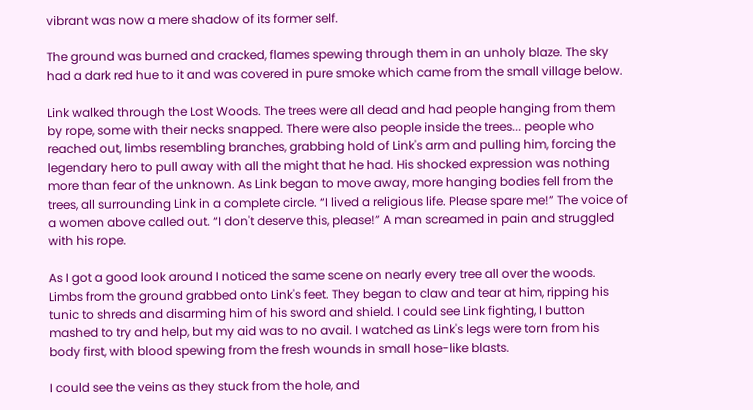vibrant was now a mere shadow of its former self.

The ground was burned and cracked, flames spewing through them in an unholy blaze. The sky had a dark red hue to it and was covered in pure smoke which came from the small village below.

Link walked through the Lost Woods. The trees were all dead and had people hanging from them by rope, some with their necks snapped. There were also people inside the trees... people who reached out, limbs resembling branches, grabbing hold of Link's arm and pulling him, forcing the legendary hero to pull away with all the might that he had. His shocked expression was nothing more than fear of the unknown. As Link began to move away, more hanging bodies fell from the trees, all surrounding Link in a complete circle. “I lived a religious life. Please spare me!” The voice of a women above called out. “I don't deserve this, please!” A man screamed in pain and struggled with his rope.

As I got a good look around I noticed the same scene on nearly every tree all over the woods. Limbs from the ground grabbed onto Link's feet. They began to claw and tear at him, ripping his tunic to shreds and disarming him of his sword and shield. I could see Link fighting, I button mashed to try and help, but my aid was to no avail. I watched as Link's legs were torn from his body first, with blood spewing from the fresh wounds in small hose-like blasts.

I could see the veins as they stuck from the hole, and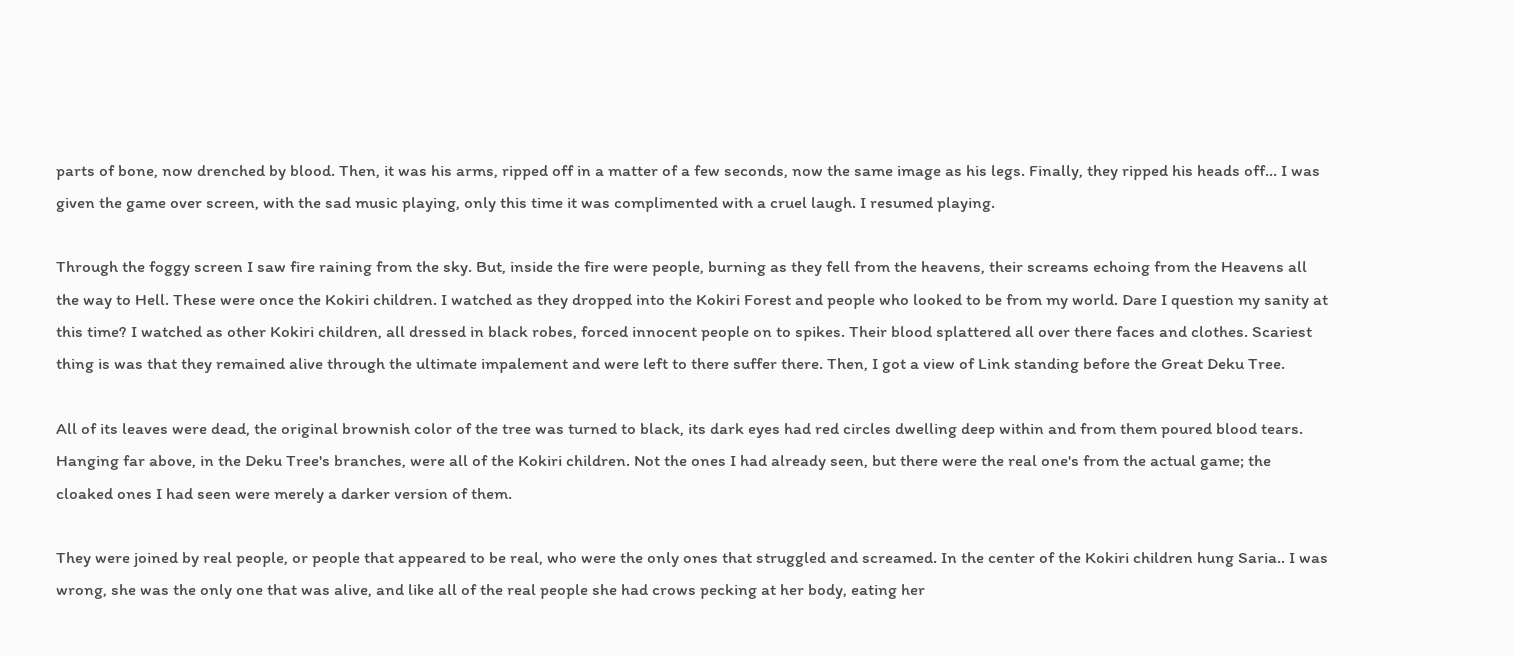parts of bone, now drenched by blood. Then, it was his arms, ripped off in a matter of a few seconds, now the same image as his legs. Finally, they ripped his heads off... I was given the game over screen, with the sad music playing, only this time it was complimented with a cruel laugh. I resumed playing.

Through the foggy screen I saw fire raining from the sky. But, inside the fire were people, burning as they fell from the heavens, their screams echoing from the Heavens all the way to Hell. These were once the Kokiri children. I watched as they dropped into the Kokiri Forest and people who looked to be from my world. Dare I question my sanity at this time? I watched as other Kokiri children, all dressed in black robes, forced innocent people on to spikes. Their blood splattered all over there faces and clothes. Scariest thing is was that they remained alive through the ultimate impalement and were left to there suffer there. Then, I got a view of Link standing before the Great Deku Tree.

All of its leaves were dead, the original brownish color of the tree was turned to black, its dark eyes had red circles dwelling deep within and from them poured blood tears. Hanging far above, in the Deku Tree's branches, were all of the Kokiri children. Not the ones I had already seen, but there were the real one's from the actual game; the cloaked ones I had seen were merely a darker version of them.

They were joined by real people, or people that appeared to be real, who were the only ones that struggled and screamed. In the center of the Kokiri children hung Saria.. I was wrong, she was the only one that was alive, and like all of the real people she had crows pecking at her body, eating her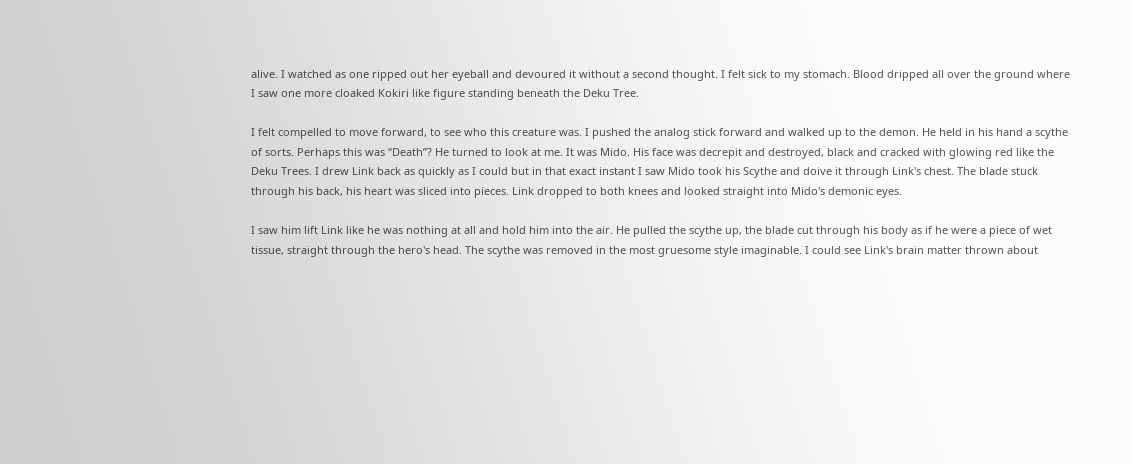alive. I watched as one ripped out her eyeball and devoured it without a second thought. I felt sick to my stomach. Blood dripped all over the ground where I saw one more cloaked Kokiri like figure standing beneath the Deku Tree.

I felt compelled to move forward, to see who this creature was. I pushed the analog stick forward and walked up to the demon. He held in his hand a scythe of sorts. Perhaps this was “Death”? He turned to look at me. It was Mido. His face was decrepit and destroyed, black and cracked with glowing red like the Deku Trees. I drew Link back as quickly as I could but in that exact instant I saw Mido took his Scythe and doive it through Link's chest. The blade stuck through his back, his heart was sliced into pieces. Link dropped to both knees and looked straight into Mido's demonic eyes.

I saw him lift Link like he was nothing at all and hold him into the air. He pulled the scythe up, the blade cut through his body as if he were a piece of wet tissue, straight through the hero's head. The scythe was removed in the most gruesome style imaginable. I could see Link's brain matter thrown about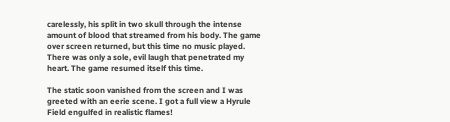carelessly, his split in two skull through the intense amount of blood that streamed from his body. The game over screen returned, but this time no music played. There was only a sole, evil laugh that penetrated my heart. The game resumed itself this time.

The static soon vanished from the screen and I was greeted with an eerie scene. I got a full view a Hyrule Field engulfed in realistic flames!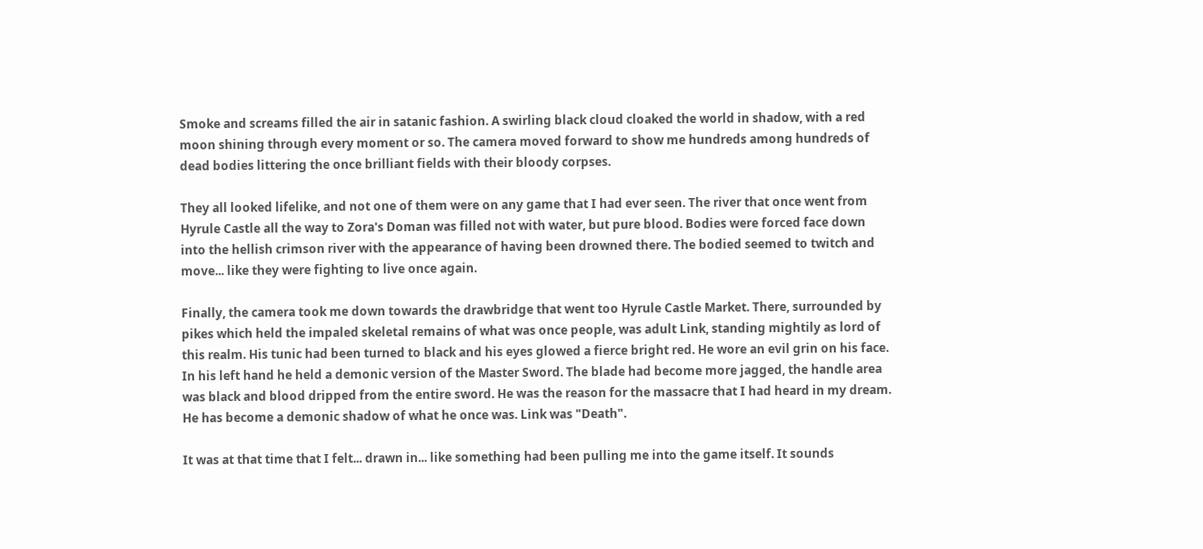Smoke and screams filled the air in satanic fashion. A swirling black cloud cloaked the world in shadow, with a red moon shining through every moment or so. The camera moved forward to show me hundreds among hundreds of dead bodies littering the once brilliant fields with their bloody corpses.

They all looked lifelike, and not one of them were on any game that I had ever seen. The river that once went from Hyrule Castle all the way to Zora's Doman was filled not with water, but pure blood. Bodies were forced face down into the hellish crimson river with the appearance of having been drowned there. The bodied seemed to twitch and move... like they were fighting to live once again.

Finally, the camera took me down towards the drawbridge that went too Hyrule Castle Market. There, surrounded by pikes which held the impaled skeletal remains of what was once people, was adult Link, standing mightily as lord of this realm. His tunic had been turned to black and his eyes glowed a fierce bright red. He wore an evil grin on his face. In his left hand he held a demonic version of the Master Sword. The blade had become more jagged, the handle area was black and blood dripped from the entire sword. He was the reason for the massacre that I had heard in my dream. He has become a demonic shadow of what he once was. Link was "Death".

It was at that time that I felt... drawn in... like something had been pulling me into the game itself. It sounds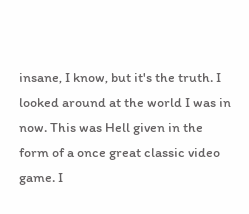insane, I know, but it's the truth. I looked around at the world I was in now. This was Hell given in the form of a once great classic video game. I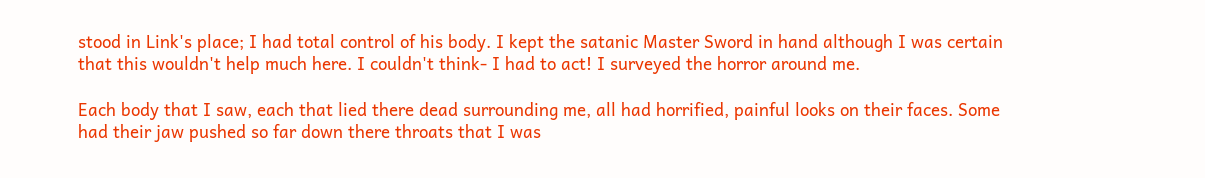stood in Link's place; I had total control of his body. I kept the satanic Master Sword in hand although I was certain that this wouldn't help much here. I couldn't think- I had to act! I surveyed the horror around me.

Each body that I saw, each that lied there dead surrounding me, all had horrified, painful looks on their faces. Some had their jaw pushed so far down there throats that I was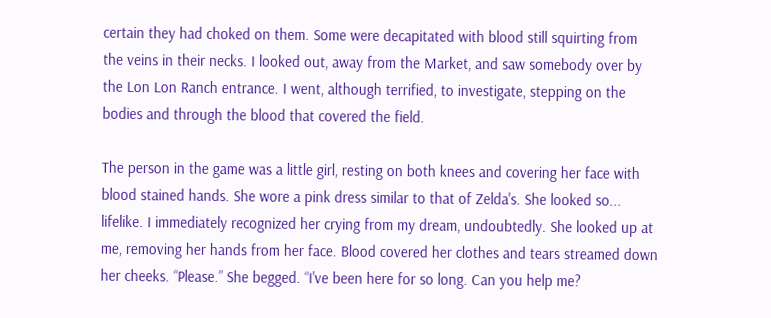certain they had choked on them. Some were decapitated with blood still squirting from the veins in their necks. I looked out, away from the Market, and saw somebody over by the Lon Lon Ranch entrance. I went, although terrified, to investigate, stepping on the bodies and through the blood that covered the field.

The person in the game was a little girl, resting on both knees and covering her face with blood stained hands. She wore a pink dress similar to that of Zelda's. She looked so... lifelike. I immediately recognized her crying from my dream, undoubtedly. She looked up at me, removing her hands from her face. Blood covered her clothes and tears streamed down her cheeks. “Please.” She begged. “I've been here for so long. Can you help me?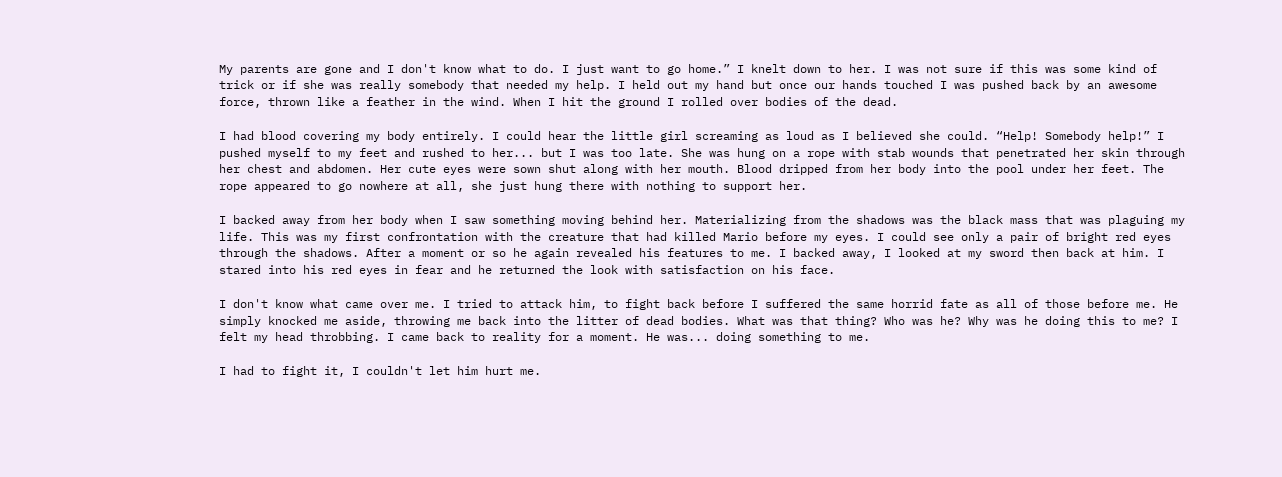My parents are gone and I don't know what to do. I just want to go home.” I knelt down to her. I was not sure if this was some kind of trick or if she was really somebody that needed my help. I held out my hand but once our hands touched I was pushed back by an awesome force, thrown like a feather in the wind. When I hit the ground I rolled over bodies of the dead.

I had blood covering my body entirely. I could hear the little girl screaming as loud as I believed she could. “Help! Somebody help!” I pushed myself to my feet and rushed to her... but I was too late. She was hung on a rope with stab wounds that penetrated her skin through her chest and abdomen. Her cute eyes were sown shut along with her mouth. Blood dripped from her body into the pool under her feet. The rope appeared to go nowhere at all, she just hung there with nothing to support her.

I backed away from her body when I saw something moving behind her. Materializing from the shadows was the black mass that was plaguing my life. This was my first confrontation with the creature that had killed Mario before my eyes. I could see only a pair of bright red eyes through the shadows. After a moment or so he again revealed his features to me. I backed away, I looked at my sword then back at him. I stared into his red eyes in fear and he returned the look with satisfaction on his face.

I don't know what came over me. I tried to attack him, to fight back before I suffered the same horrid fate as all of those before me. He simply knocked me aside, throwing me back into the litter of dead bodies. What was that thing? Who was he? Why was he doing this to me? I felt my head throbbing. I came back to reality for a moment. He was... doing something to me.

I had to fight it, I couldn't let him hurt me.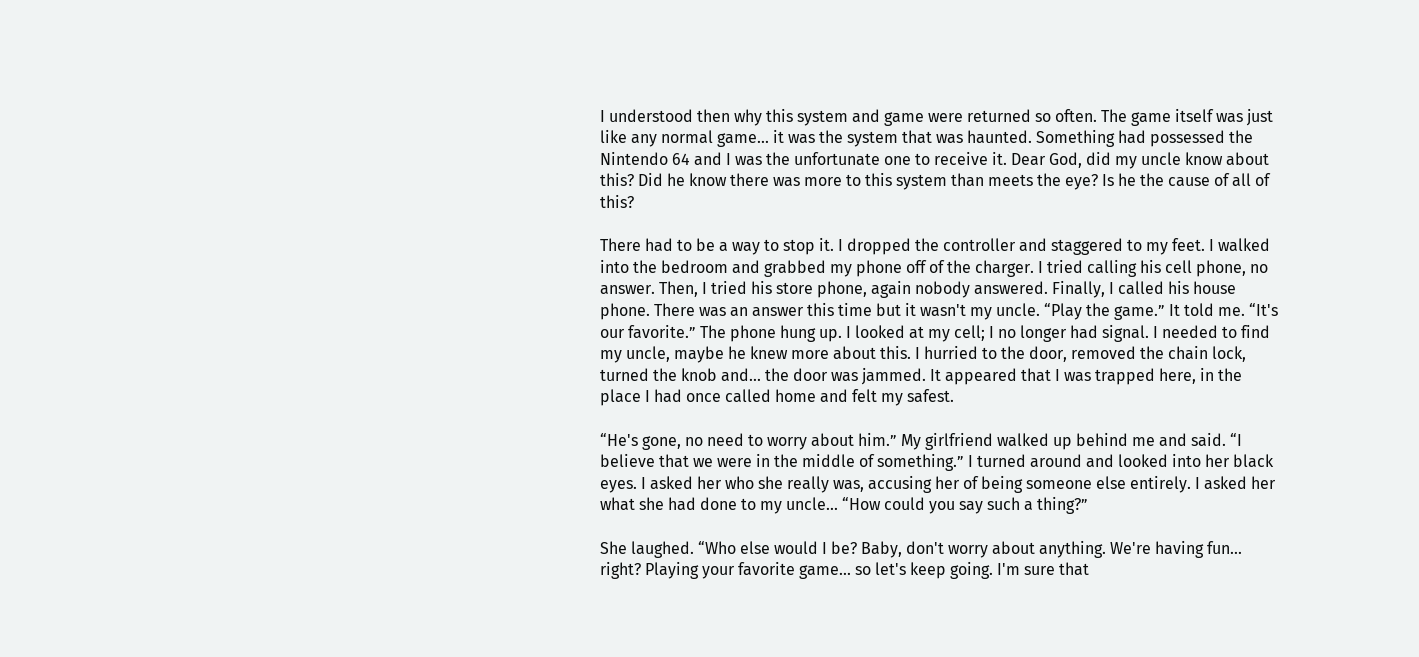I understood then why this system and game were returned so often. The game itself was just like any normal game... it was the system that was haunted. Something had possessed the Nintendo 64 and I was the unfortunate one to receive it. Dear God, did my uncle know about this? Did he know there was more to this system than meets the eye? Is he the cause of all of this?

There had to be a way to stop it. I dropped the controller and staggered to my feet. I walked into the bedroom and grabbed my phone off of the charger. I tried calling his cell phone, no answer. Then, I tried his store phone, again nobody answered. Finally, I called his house phone. There was an answer this time but it wasn't my uncle. “Play the game.” It told me. “It's our favorite.” The phone hung up. I looked at my cell; I no longer had signal. I needed to find my uncle, maybe he knew more about this. I hurried to the door, removed the chain lock, turned the knob and... the door was jammed. It appeared that I was trapped here, in the place I had once called home and felt my safest.

“He's gone, no need to worry about him.” My girlfriend walked up behind me and said. “I believe that we were in the middle of something.” I turned around and looked into her black eyes. I asked her who she really was, accusing her of being someone else entirely. I asked her what she had done to my uncle... “How could you say such a thing?”

She laughed. “Who else would I be? Baby, don't worry about anything. We're having fun... right? Playing your favorite game... so let's keep going. I'm sure that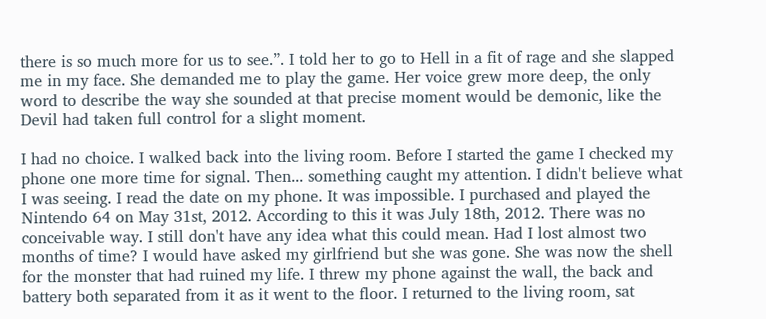there is so much more for us to see.”. I told her to go to Hell in a fit of rage and she slapped me in my face. She demanded me to play the game. Her voice grew more deep, the only word to describe the way she sounded at that precise moment would be demonic, like the Devil had taken full control for a slight moment.

I had no choice. I walked back into the living room. Before I started the game I checked my phone one more time for signal. Then... something caught my attention. I didn't believe what I was seeing. I read the date on my phone. It was impossible. I purchased and played the Nintendo 64 on May 31st, 2012. According to this it was July 18th, 2012. There was no conceivable way. I still don't have any idea what this could mean. Had I lost almost two months of time? I would have asked my girlfriend but she was gone. She was now the shell for the monster that had ruined my life. I threw my phone against the wall, the back and battery both separated from it as it went to the floor. I returned to the living room, sat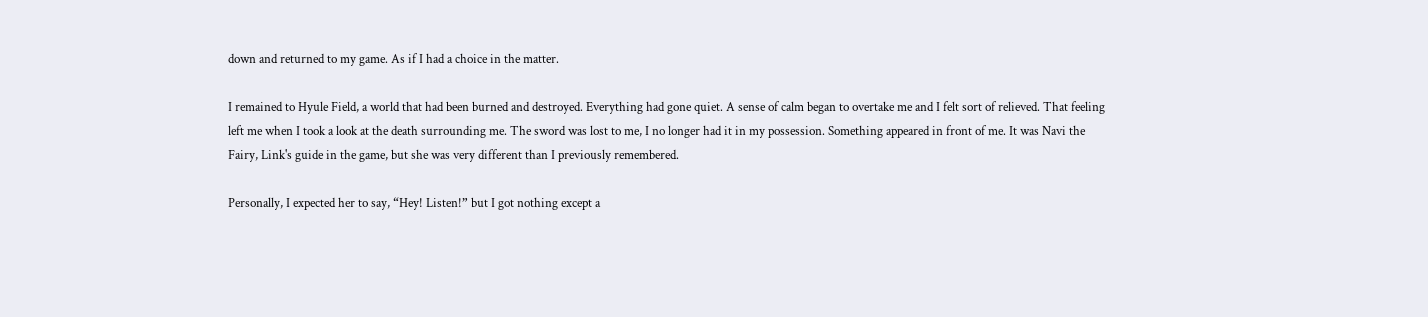down and returned to my game. As if I had a choice in the matter.

I remained to Hyule Field, a world that had been burned and destroyed. Everything had gone quiet. A sense of calm began to overtake me and I felt sort of relieved. That feeling left me when I took a look at the death surrounding me. The sword was lost to me, I no longer had it in my possession. Something appeared in front of me. It was Navi the Fairy, Link's guide in the game, but she was very different than I previously remembered.

Personally, I expected her to say, “Hey! Listen!” but I got nothing except a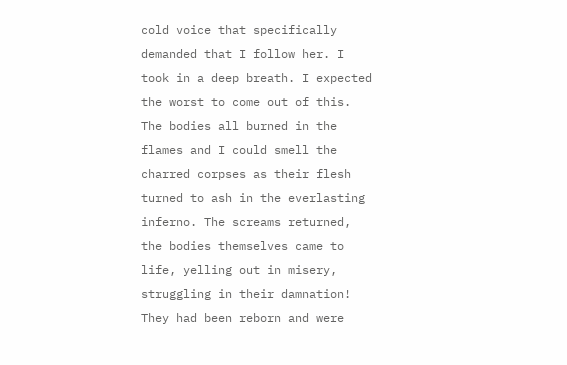cold voice that specifically demanded that I follow her. I took in a deep breath. I expected the worst to come out of this. The bodies all burned in the flames and I could smell the charred corpses as their flesh turned to ash in the everlasting inferno. The screams returned, the bodies themselves came to life, yelling out in misery, struggling in their damnation! They had been reborn and were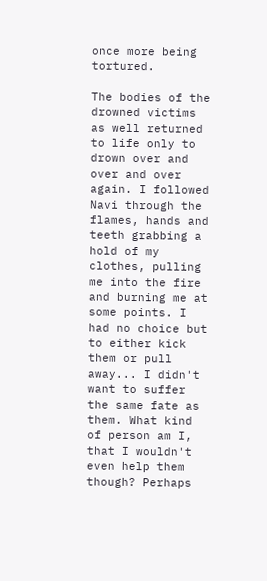once more being tortured.

The bodies of the drowned victims as well returned to life only to drown over and over and over again. I followed Navi through the flames, hands and teeth grabbing a hold of my clothes, pulling me into the fire and burning me at some points. I had no choice but to either kick them or pull away... I didn't want to suffer the same fate as them. What kind of person am I, that I wouldn't even help them though? Perhaps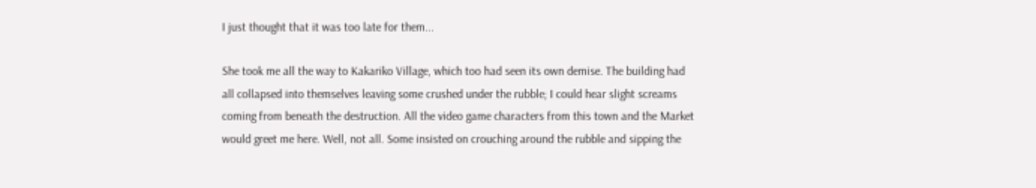I just thought that it was too late for them...

She took me all the way to Kakariko Village, which too had seen its own demise. The building had all collapsed into themselves leaving some crushed under the rubble; I could hear slight screams coming from beneath the destruction. All the video game characters from this town and the Market would greet me here. Well, not all. Some insisted on crouching around the rubble and sipping the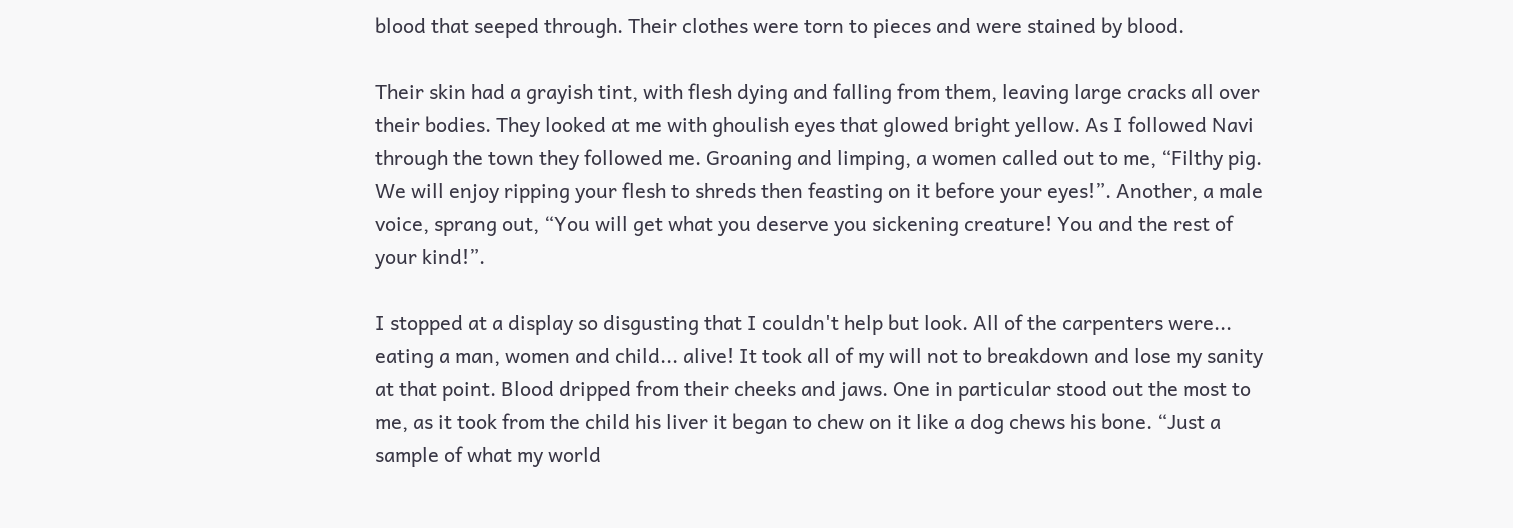blood that seeped through. Their clothes were torn to pieces and were stained by blood.

Their skin had a grayish tint, with flesh dying and falling from them, leaving large cracks all over their bodies. They looked at me with ghoulish eyes that glowed bright yellow. As I followed Navi through the town they followed me. Groaning and limping, a women called out to me, “Filthy pig. We will enjoy ripping your flesh to shreds then feasting on it before your eyes!”. Another, a male voice, sprang out, “You will get what you deserve you sickening creature! You and the rest of your kind!”.

I stopped at a display so disgusting that I couldn't help but look. All of the carpenters were... eating a man, women and child... alive! It took all of my will not to breakdown and lose my sanity at that point. Blood dripped from their cheeks and jaws. One in particular stood out the most to me, as it took from the child his liver it began to chew on it like a dog chews his bone. “Just a sample of what my world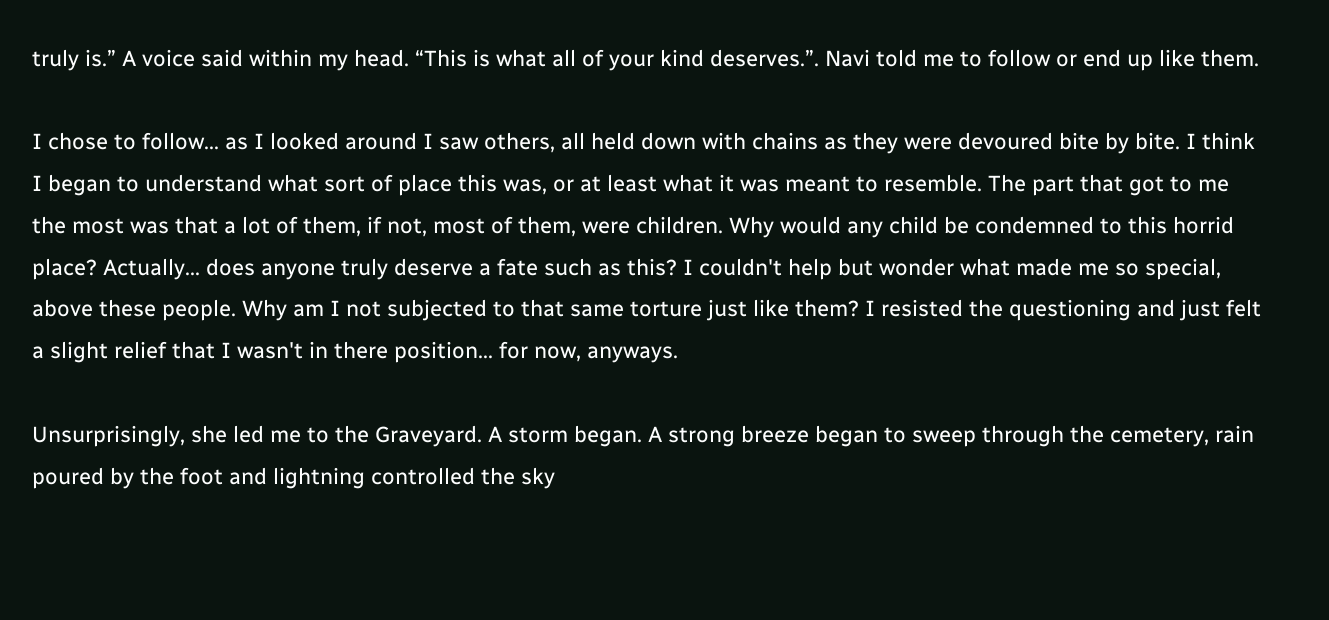truly is.” A voice said within my head. “This is what all of your kind deserves.”. Navi told me to follow or end up like them.

I chose to follow... as I looked around I saw others, all held down with chains as they were devoured bite by bite. I think I began to understand what sort of place this was, or at least what it was meant to resemble. The part that got to me the most was that a lot of them, if not, most of them, were children. Why would any child be condemned to this horrid place? Actually... does anyone truly deserve a fate such as this? I couldn't help but wonder what made me so special, above these people. Why am I not subjected to that same torture just like them? I resisted the questioning and just felt a slight relief that I wasn't in there position... for now, anyways.

Unsurprisingly, she led me to the Graveyard. A storm began. A strong breeze began to sweep through the cemetery, rain poured by the foot and lightning controlled the sky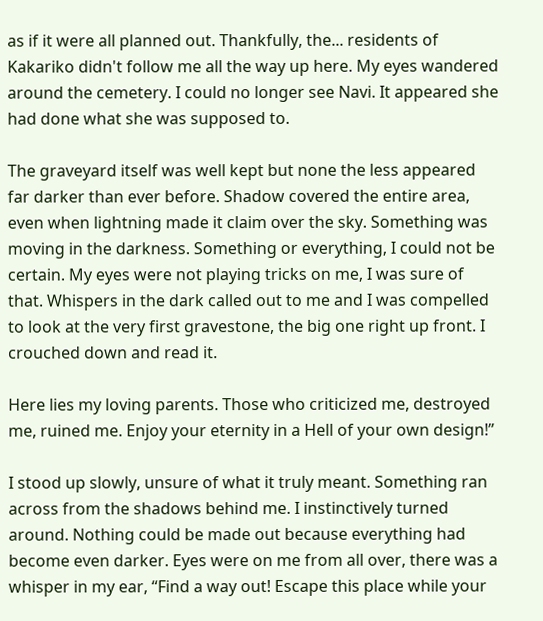as if it were all planned out. Thankfully, the... residents of Kakariko didn't follow me all the way up here. My eyes wandered around the cemetery. I could no longer see Navi. It appeared she had done what she was supposed to.

The graveyard itself was well kept but none the less appeared far darker than ever before. Shadow covered the entire area, even when lightning made it claim over the sky. Something was moving in the darkness. Something or everything, I could not be certain. My eyes were not playing tricks on me, I was sure of that. Whispers in the dark called out to me and I was compelled to look at the very first gravestone, the big one right up front. I crouched down and read it.

Here lies my loving parents. Those who criticized me, destroyed me, ruined me. Enjoy your eternity in a Hell of your own design!”

I stood up slowly, unsure of what it truly meant. Something ran across from the shadows behind me. I instinctively turned around. Nothing could be made out because everything had become even darker. Eyes were on me from all over, there was a whisper in my ear, “Find a way out! Escape this place while your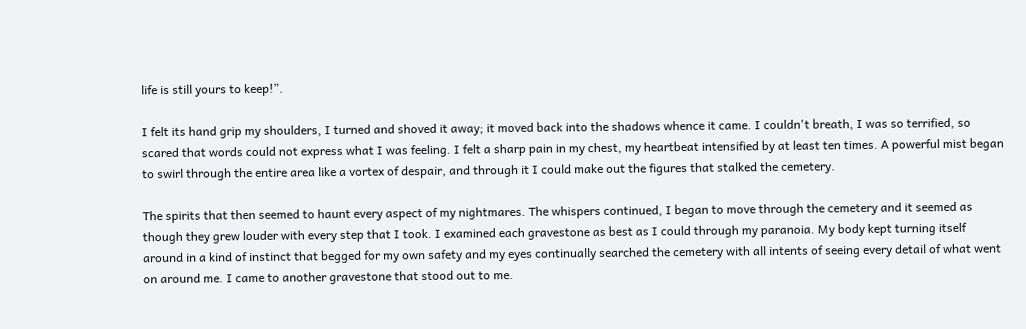life is still yours to keep!”.

I felt its hand grip my shoulders, I turned and shoved it away; it moved back into the shadows whence it came. I couldn't breath, I was so terrified, so scared that words could not express what I was feeling. I felt a sharp pain in my chest, my heartbeat intensified by at least ten times. A powerful mist began to swirl through the entire area like a vortex of despair, and through it I could make out the figures that stalked the cemetery.

The spirits that then seemed to haunt every aspect of my nightmares. The whispers continued, I began to move through the cemetery and it seemed as though they grew louder with every step that I took. I examined each gravestone as best as I could through my paranoia. My body kept turning itself around in a kind of instinct that begged for my own safety and my eyes continually searched the cemetery with all intents of seeing every detail of what went on around me. I came to another gravestone that stood out to me.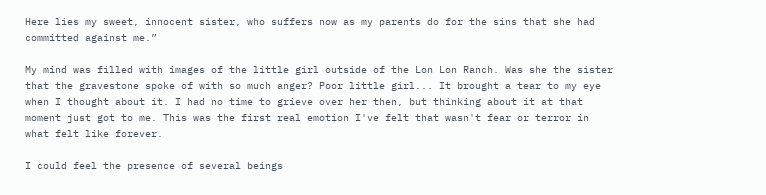Here lies my sweet, innocent sister, who suffers now as my parents do for the sins that she had committed against me.”

My mind was filled with images of the little girl outside of the Lon Lon Ranch. Was she the sister that the gravestone spoke of with so much anger? Poor little girl... It brought a tear to my eye when I thought about it. I had no time to grieve over her then, but thinking about it at that moment just got to me. This was the first real emotion I've felt that wasn't fear or terror in what felt like forever.

I could feel the presence of several beings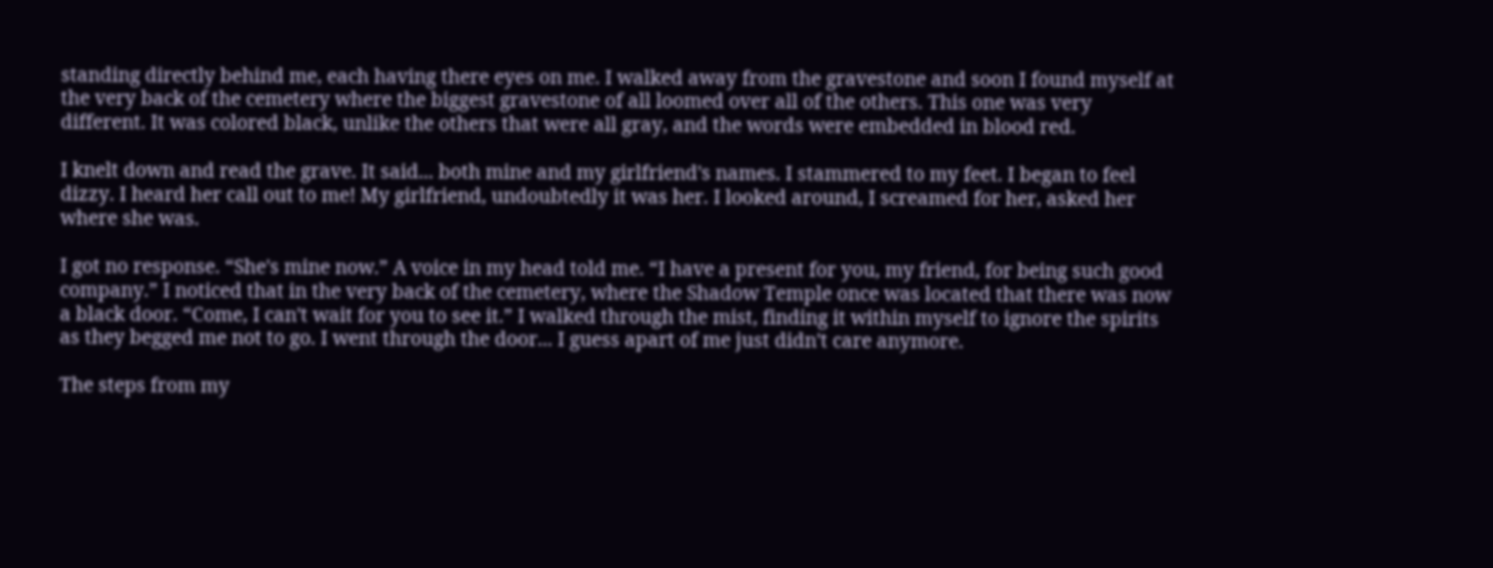standing directly behind me, each having there eyes on me. I walked away from the gravestone and soon I found myself at the very back of the cemetery where the biggest gravestone of all loomed over all of the others. This one was very different. It was colored black, unlike the others that were all gray, and the words were embedded in blood red.

I knelt down and read the grave. It said... both mine and my girlfriend's names. I stammered to my feet. I began to feel dizzy. I heard her call out to me! My girlfriend, undoubtedly it was her. I looked around, I screamed for her, asked her where she was.

I got no response. “She's mine now.” A voice in my head told me. “I have a present for you, my friend, for being such good company.” I noticed that in the very back of the cemetery, where the Shadow Temple once was located that there was now a black door. “Come, I can't wait for you to see it.” I walked through the mist, finding it within myself to ignore the spirits as they begged me not to go. I went through the door... I guess apart of me just didn't care anymore.

The steps from my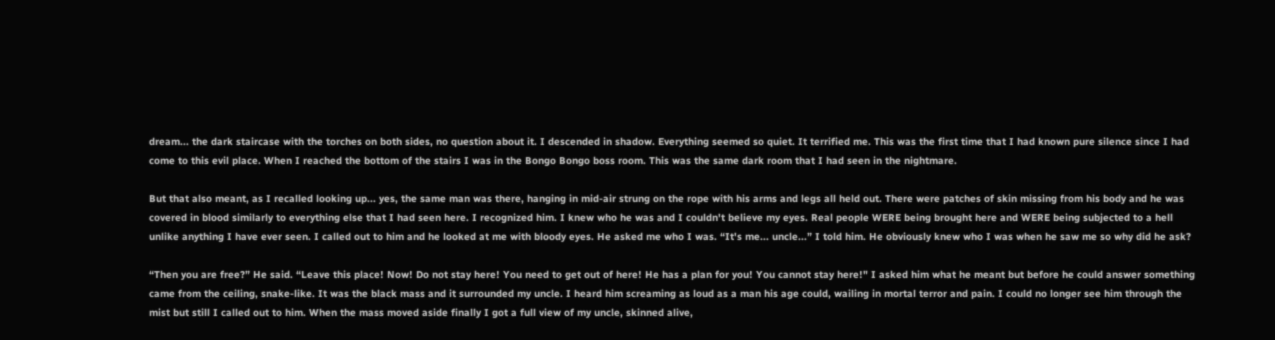dream... the dark staircase with the torches on both sides, no question about it. I descended in shadow. Everything seemed so quiet. It terrified me. This was the first time that I had known pure silence since I had come to this evil place. When I reached the bottom of the stairs I was in the Bongo Bongo boss room. This was the same dark room that I had seen in the nightmare.

But that also meant, as I recalled looking up... yes, the same man was there, hanging in mid-air strung on the rope with his arms and legs all held out. There were patches of skin missing from his body and he was covered in blood similarly to everything else that I had seen here. I recognized him. I knew who he was and I couldn't believe my eyes. Real people WERE being brought here and WERE being subjected to a hell unlike anything I have ever seen. I called out to him and he looked at me with bloody eyes. He asked me who I was. “It's me... uncle...” I told him. He obviously knew who I was when he saw me so why did he ask?

“Then you are free?” He said. “Leave this place! Now! Do not stay here! You need to get out of here! He has a plan for you! You cannot stay here!" I asked him what he meant but before he could answer something came from the ceiling, snake-like. It was the black mass and it surrounded my uncle. I heard him screaming as loud as a man his age could, wailing in mortal terror and pain. I could no longer see him through the mist but still I called out to him. When the mass moved aside finally I got a full view of my uncle, skinned alive,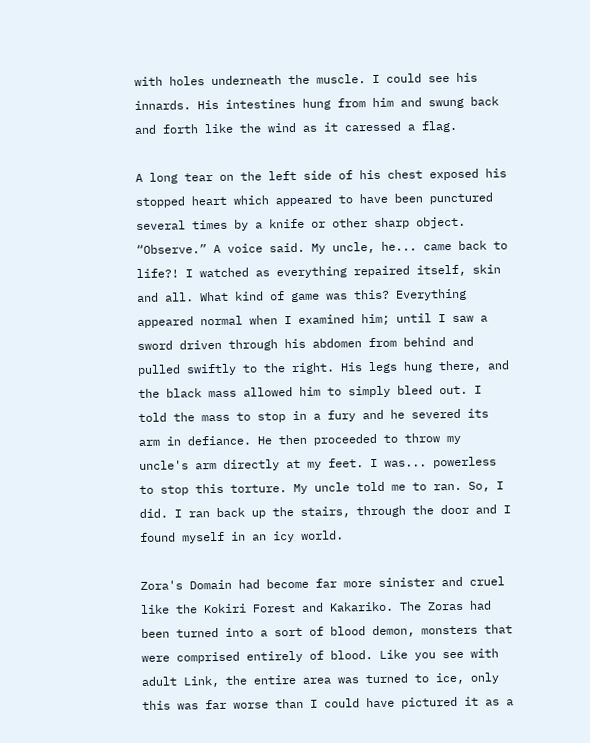with holes underneath the muscle. I could see his innards. His intestines hung from him and swung back and forth like the wind as it caressed a flag.

A long tear on the left side of his chest exposed his stopped heart which appeared to have been punctured several times by a knife or other sharp object. “Observe.” A voice said. My uncle, he... came back to life?! I watched as everything repaired itself, skin and all. What kind of game was this? Everything appeared normal when I examined him; until I saw a sword driven through his abdomen from behind and pulled swiftly to the right. His legs hung there, and the black mass allowed him to simply bleed out. I told the mass to stop in a fury and he severed its arm in defiance. He then proceeded to throw my uncle's arm directly at my feet. I was... powerless to stop this torture. My uncle told me to ran. So, I did. I ran back up the stairs, through the door and I found myself in an icy world.

Zora's Domain had become far more sinister and cruel like the Kokiri Forest and Kakariko. The Zoras had been turned into a sort of blood demon, monsters that were comprised entirely of blood. Like you see with adult Link, the entire area was turned to ice, only this was far worse than I could have pictured it as a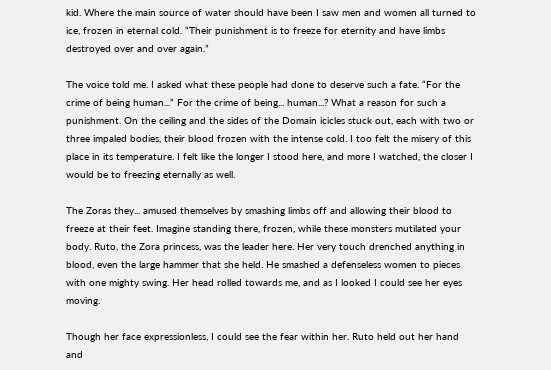kid. Where the main source of water should have been I saw men and women all turned to ice, frozen in eternal cold. “Their punishment is to freeze for eternity and have limbs destroyed over and over again.”

The voice told me. I asked what these people had done to deserve such a fate. “For the crime of being human...” For the crime of being... human...? What a reason for such a punishment. On the ceiling and the sides of the Domain icicles stuck out, each with two or three impaled bodies, their blood frozen with the intense cold. I too felt the misery of this place in its temperature. I felt like the longer I stood here, and more I watched, the closer I would be to freezing eternally as well.

The Zoras they... amused themselves by smashing limbs off and allowing their blood to freeze at their feet. Imagine standing there, frozen, while these monsters mutilated your body. Ruto, the Zora princess, was the leader here. Her very touch drenched anything in blood, even the large hammer that she held. He smashed a defenseless women to pieces with one mighty swing. Her head rolled towards me, and as I looked I could see her eyes moving.

Though her face expressionless, I could see the fear within her. Ruto held out her hand and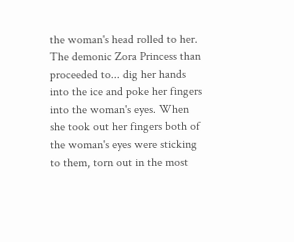the woman's head rolled to her. The demonic Zora Princess than proceeded to... dig her hands into the ice and poke her fingers into the woman's eyes. When she took out her fingers both of the woman's eyes were sticking to them, torn out in the most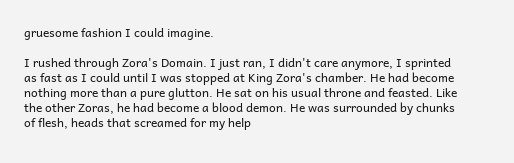gruesome fashion I could imagine.

I rushed through Zora's Domain. I just ran, I didn't care anymore, I sprinted as fast as I could until I was stopped at King Zora's chamber. He had become nothing more than a pure glutton. He sat on his usual throne and feasted. Like the other Zoras, he had become a blood demon. He was surrounded by chunks of flesh, heads that screamed for my help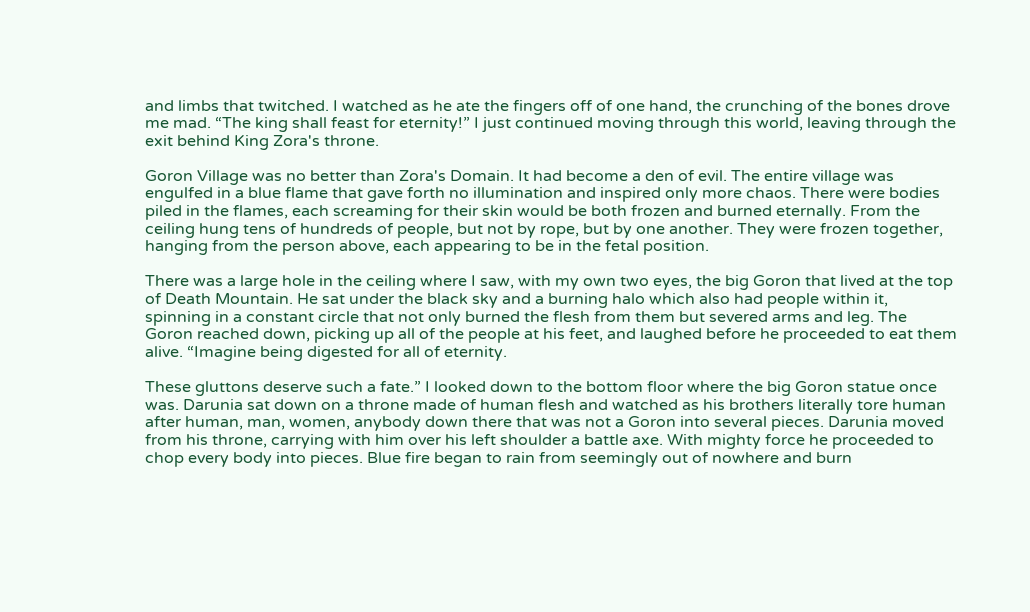and limbs that twitched. I watched as he ate the fingers off of one hand, the crunching of the bones drove me mad. “The king shall feast for eternity!” I just continued moving through this world, leaving through the exit behind King Zora's throne.

Goron Village was no better than Zora's Domain. It had become a den of evil. The entire village was engulfed in a blue flame that gave forth no illumination and inspired only more chaos. There were bodies piled in the flames, each screaming for their skin would be both frozen and burned eternally. From the ceiling hung tens of hundreds of people, but not by rope, but by one another. They were frozen together, hanging from the person above, each appearing to be in the fetal position.

There was a large hole in the ceiling where I saw, with my own two eyes, the big Goron that lived at the top of Death Mountain. He sat under the black sky and a burning halo which also had people within it, spinning in a constant circle that not only burned the flesh from them but severed arms and leg. The Goron reached down, picking up all of the people at his feet, and laughed before he proceeded to eat them alive. “Imagine being digested for all of eternity.

These gluttons deserve such a fate.” I looked down to the bottom floor where the big Goron statue once was. Darunia sat down on a throne made of human flesh and watched as his brothers literally tore human after human, man, women, anybody down there that was not a Goron into several pieces. Darunia moved from his throne, carrying with him over his left shoulder a battle axe. With mighty force he proceeded to chop every body into pieces. Blue fire began to rain from seemingly out of nowhere and burn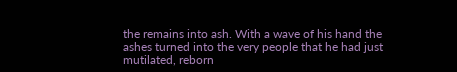the remains into ash. With a wave of his hand the ashes turned into the very people that he had just mutilated, reborn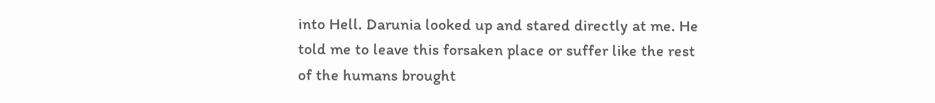into Hell. Darunia looked up and stared directly at me. He told me to leave this forsaken place or suffer like the rest of the humans brought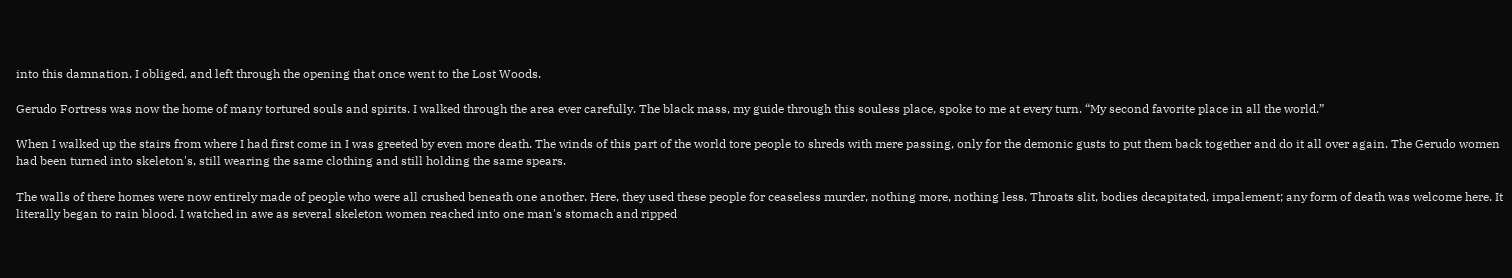into this damnation. I obliged, and left through the opening that once went to the Lost Woods.

Gerudo Fortress was now the home of many tortured souls and spirits. I walked through the area ever carefully. The black mass, my guide through this souless place, spoke to me at every turn. “My second favorite place in all the world.”

When I walked up the stairs from where I had first come in I was greeted by even more death. The winds of this part of the world tore people to shreds with mere passing, only for the demonic gusts to put them back together and do it all over again. The Gerudo women had been turned into skeleton's, still wearing the same clothing and still holding the same spears.

The walls of there homes were now entirely made of people who were all crushed beneath one another. Here, they used these people for ceaseless murder, nothing more, nothing less. Throats slit, bodies decapitated, impalement; any form of death was welcome here. It literally began to rain blood. I watched in awe as several skeleton women reached into one man's stomach and ripped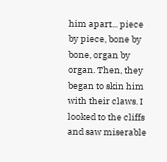him apart... piece by piece, bone by bone, organ by organ. Then, they began to skin him with their claws. I looked to the cliffs and saw miserable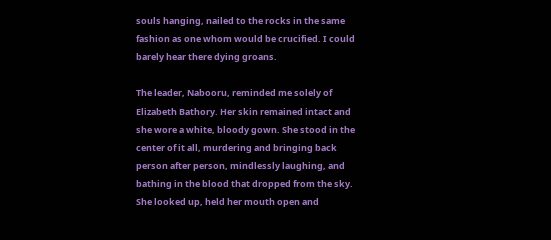souls hanging, nailed to the rocks in the same fashion as one whom would be crucified. I could barely hear there dying groans.

The leader, Nabooru, reminded me solely of Elizabeth Bathory. Her skin remained intact and she wore a white, bloody gown. She stood in the center of it all, murdering and bringing back person after person, mindlessly laughing, and bathing in the blood that dropped from the sky. She looked up, held her mouth open and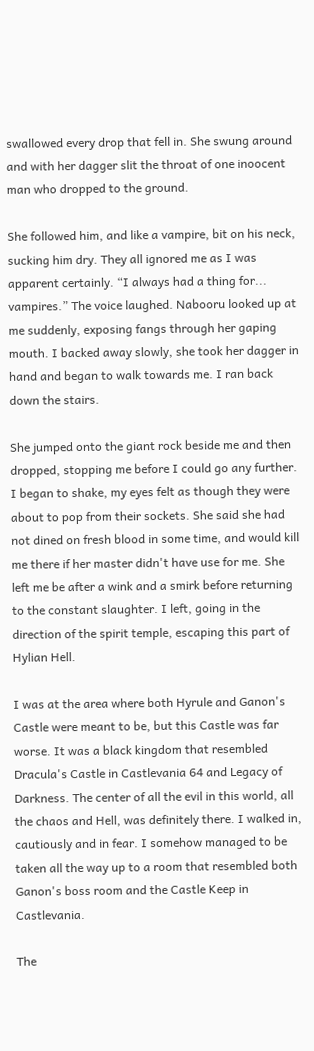swallowed every drop that fell in. She swung around and with her dagger slit the throat of one inoocent man who dropped to the ground.

She followed him, and like a vampire, bit on his neck, sucking him dry. They all ignored me as I was apparent certainly. “I always had a thing for... vampires.” The voice laughed. Nabooru looked up at me suddenly, exposing fangs through her gaping mouth. I backed away slowly, she took her dagger in hand and began to walk towards me. I ran back down the stairs.

She jumped onto the giant rock beside me and then dropped, stopping me before I could go any further. I began to shake, my eyes felt as though they were about to pop from their sockets. She said she had not dined on fresh blood in some time, and would kill me there if her master didn't have use for me. She left me be after a wink and a smirk before returning to the constant slaughter. I left, going in the direction of the spirit temple, escaping this part of Hylian Hell.

I was at the area where both Hyrule and Ganon's Castle were meant to be, but this Castle was far worse. It was a black kingdom that resembled Dracula's Castle in Castlevania 64 and Legacy of Darkness. The center of all the evil in this world, all the chaos and Hell, was definitely there. I walked in, cautiously and in fear. I somehow managed to be taken all the way up to a room that resembled both Ganon's boss room and the Castle Keep in Castlevania.

The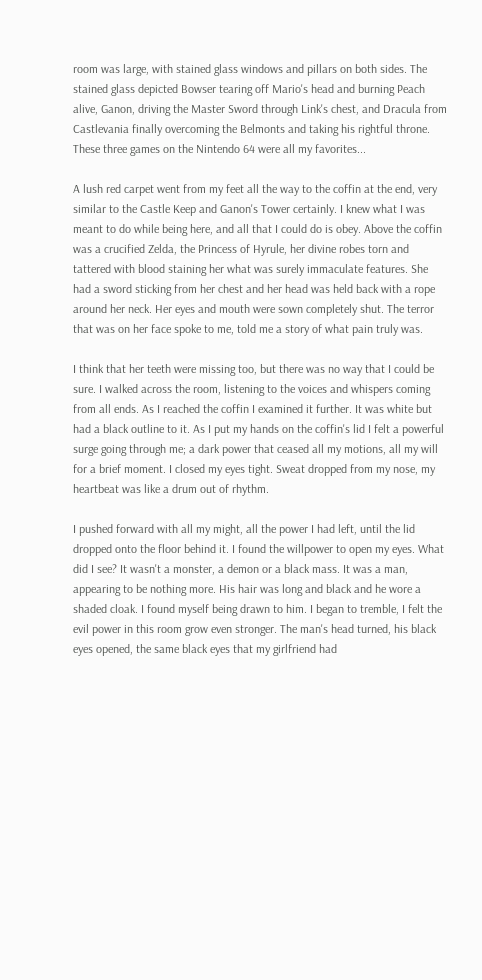room was large, with stained glass windows and pillars on both sides. The stained glass depicted Bowser tearing off Mario's head and burning Peach alive, Ganon, driving the Master Sword through Link's chest, and Dracula from Castlevania finally overcoming the Belmonts and taking his rightful throne. These three games on the Nintendo 64 were all my favorites...

A lush red carpet went from my feet all the way to the coffin at the end, very similar to the Castle Keep and Ganon's Tower certainly. I knew what I was meant to do while being here, and all that I could do is obey. Above the coffin was a crucified Zelda, the Princess of Hyrule, her divine robes torn and tattered with blood staining her what was surely immaculate features. She had a sword sticking from her chest and her head was held back with a rope around her neck. Her eyes and mouth were sown completely shut. The terror that was on her face spoke to me, told me a story of what pain truly was.

I think that her teeth were missing too, but there was no way that I could be sure. I walked across the room, listening to the voices and whispers coming from all ends. As I reached the coffin I examined it further. It was white but had a black outline to it. As I put my hands on the coffin's lid I felt a powerful surge going through me; a dark power that ceased all my motions, all my will for a brief moment. I closed my eyes tight. Sweat dropped from my nose, my heartbeat was like a drum out of rhythm.

I pushed forward with all my might, all the power I had left, until the lid dropped onto the floor behind it. I found the willpower to open my eyes. What did I see? It wasn't a monster, a demon or a black mass. It was a man, appearing to be nothing more. His hair was long and black and he wore a shaded cloak. I found myself being drawn to him. I began to tremble, I felt the evil power in this room grow even stronger. The man's head turned, his black eyes opened, the same black eyes that my girlfriend had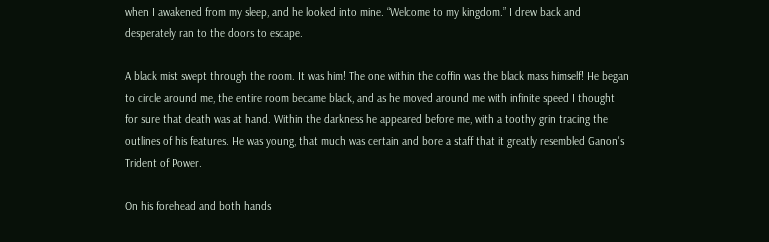when I awakened from my sleep, and he looked into mine. “Welcome to my kingdom.” I drew back and desperately ran to the doors to escape.

A black mist swept through the room. It was him! The one within the coffin was the black mass himself! He began to circle around me, the entire room became black, and as he moved around me with infinite speed I thought for sure that death was at hand. Within the darkness he appeared before me, with a toothy grin tracing the outlines of his features. He was young, that much was certain and bore a staff that it greatly resembled Ganon's Trident of Power.

On his forehead and both hands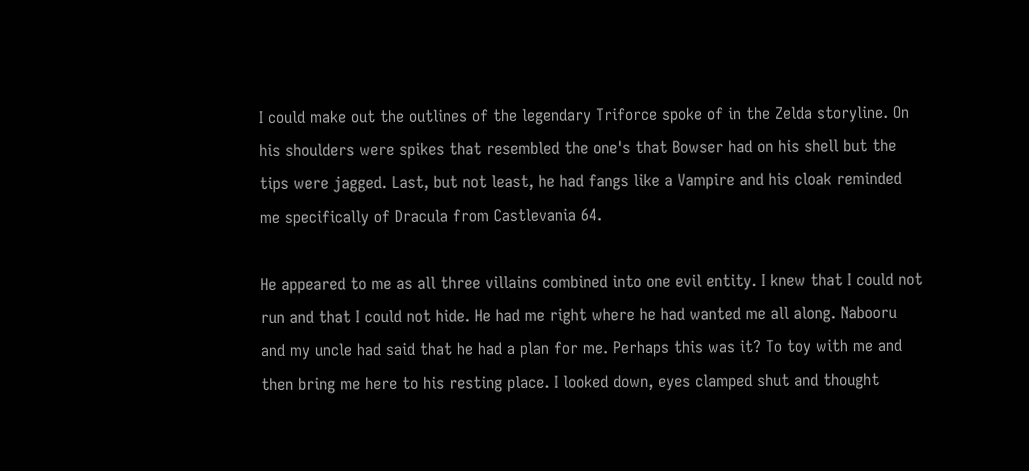I could make out the outlines of the legendary Triforce spoke of in the Zelda storyline. On his shoulders were spikes that resembled the one's that Bowser had on his shell but the tips were jagged. Last, but not least, he had fangs like a Vampire and his cloak reminded me specifically of Dracula from Castlevania 64.

He appeared to me as all three villains combined into one evil entity. I knew that I could not run and that I could not hide. He had me right where he had wanted me all along. Nabooru and my uncle had said that he had a plan for me. Perhaps this was it? To toy with me and then bring me here to his resting place. I looked down, eyes clamped shut and thought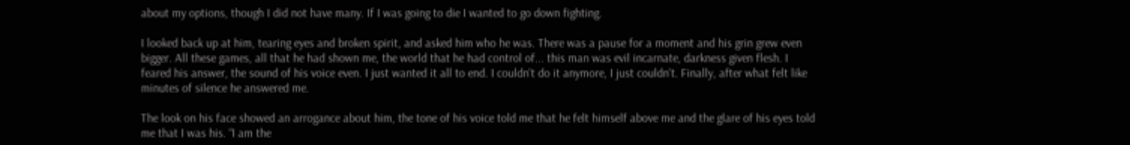about my options, though I did not have many. If I was going to die I wanted to go down fighting.

I looked back up at him, tearing eyes and broken spirit, and asked him who he was. There was a pause for a moment and his grin grew even bigger. All these games, all that he had shown me, the world that he had control of... this man was evil incarnate, darkness given flesh. I feared his answer, the sound of his voice even. I just wanted it all to end. I couldn't do it anymore, I just couldn't. Finally, after what felt like minutes of silence he answered me.

The look on his face showed an arrogance about him, the tone of his voice told me that he felt himself above me and the glare of his eyes told me that I was his. “I am the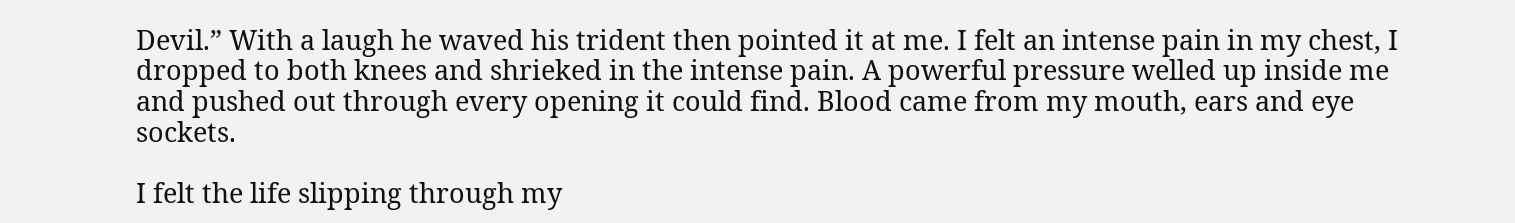Devil.” With a laugh he waved his trident then pointed it at me. I felt an intense pain in my chest, I dropped to both knees and shrieked in the intense pain. A powerful pressure welled up inside me and pushed out through every opening it could find. Blood came from my mouth, ears and eye sockets.

I felt the life slipping through my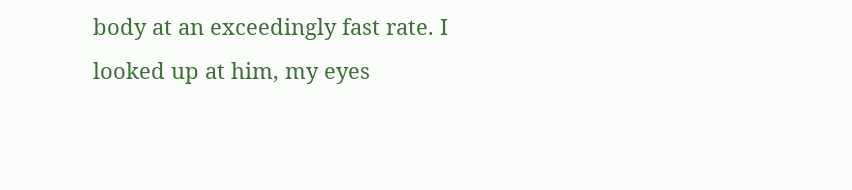body at an exceedingly fast rate. I looked up at him, my eyes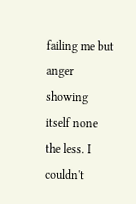failing me but anger showing itself none the less. I couldn't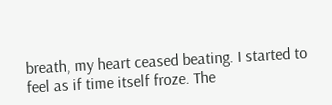breath, my heart ceased beating. I started to feel as if time itself froze. The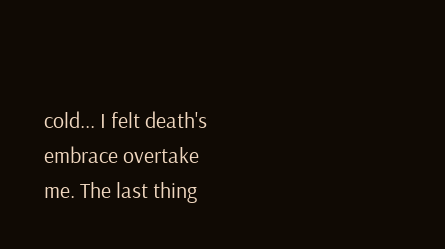cold... I felt death's embrace overtake me. The last thing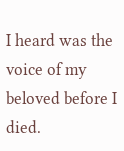I heard was the voice of my beloved before I died.